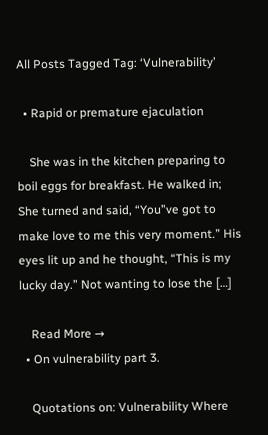All Posts Tagged Tag: ‘Vulnerability’

  • Rapid or premature ejaculation

    She was in the kitchen preparing to boil eggs for breakfast. He walked in; She turned and said, “You”ve got to make love to me this very moment.” His eyes lit up and he thought, “This is my lucky day.” Not wanting to lose the […]

    Read More →
  • On vulnerability part 3.

    Quotations on: Vulnerability Where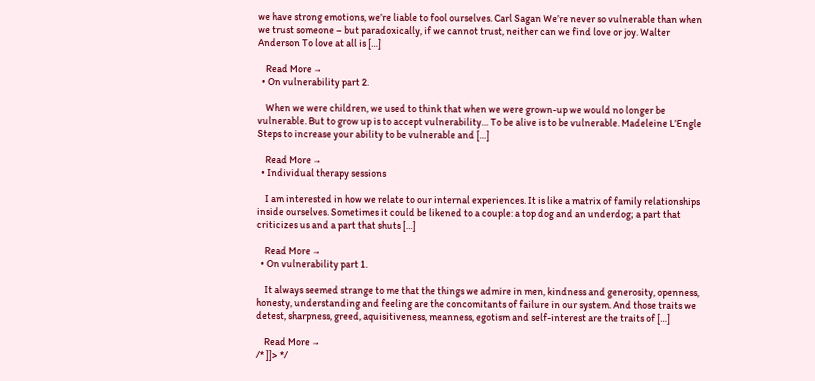we have strong emotions, we’re liable to fool ourselves. Carl Sagan We’re never so vulnerable than when we trust someone – but paradoxically, if we cannot trust, neither can we find love or joy. Walter Anderson To love at all is […]

    Read More →
  • On vulnerability part 2.

    When we were children, we used to think that when we were grown-up we would no longer be vulnerable. But to grow up is to accept vulnerability… To be alive is to be vulnerable. Madeleine L’Engle Steps to increase your ability to be vulnerable and […]

    Read More →
  • Individual therapy sessions

    I am interested in how we relate to our internal experiences. It is like a matrix of family relationships inside ourselves. Sometimes it could be likened to a couple: a top dog and an underdog; a part that criticizes us and a part that shuts […]

    Read More →
  • On vulnerability part 1.

    It always seemed strange to me that the things we admire in men, kindness and generosity, openness, honesty, understanding and feeling are the concomitants of failure in our system. And those traits we detest, sharpness, greed, aquisitiveness, meanness, egotism and self-interest are the traits of […]

    Read More →
/* ]]> */